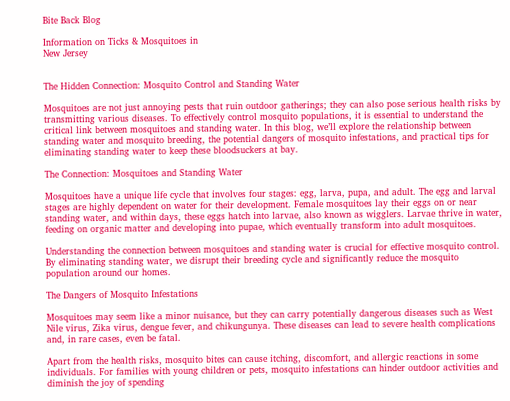Bite Back Blog

Information on Ticks & Mosquitoes in
New Jersey


The Hidden Connection: Mosquito Control and Standing Water

Mosquitoes are not just annoying pests that ruin outdoor gatherings; they can also pose serious health risks by transmitting various diseases. To effectively control mosquito populations, it is essential to understand the critical link between mosquitoes and standing water. In this blog, we’ll explore the relationship between standing water and mosquito breeding, the potential dangers of mosquito infestations, and practical tips for eliminating standing water to keep these bloodsuckers at bay.

The Connection: Mosquitoes and Standing Water

Mosquitoes have a unique life cycle that involves four stages: egg, larva, pupa, and adult. The egg and larval stages are highly dependent on water for their development. Female mosquitoes lay their eggs on or near standing water, and within days, these eggs hatch into larvae, also known as wigglers. Larvae thrive in water, feeding on organic matter and developing into pupae, which eventually transform into adult mosquitoes.

Understanding the connection between mosquitoes and standing water is crucial for effective mosquito control. By eliminating standing water, we disrupt their breeding cycle and significantly reduce the mosquito population around our homes.

The Dangers of Mosquito Infestations

Mosquitoes may seem like a minor nuisance, but they can carry potentially dangerous diseases such as West Nile virus, Zika virus, dengue fever, and chikungunya. These diseases can lead to severe health complications and, in rare cases, even be fatal.

Apart from the health risks, mosquito bites can cause itching, discomfort, and allergic reactions in some individuals. For families with young children or pets, mosquito infestations can hinder outdoor activities and diminish the joy of spending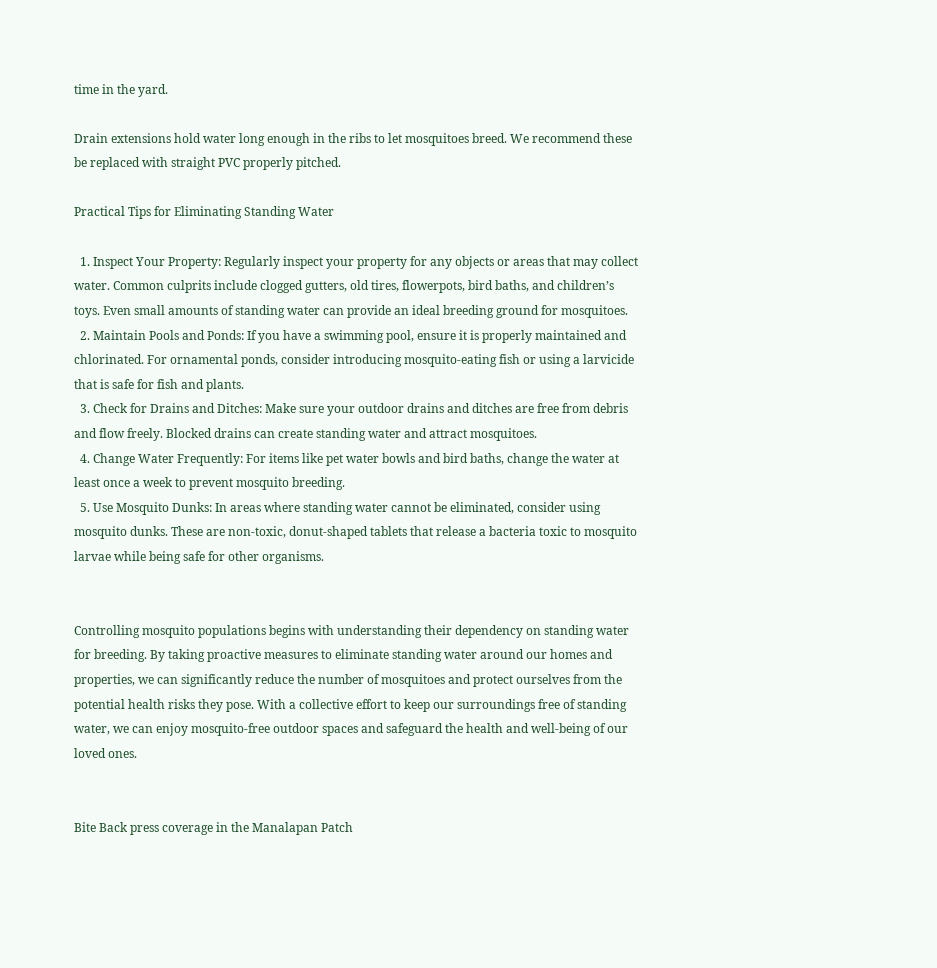time in the yard.

Drain extensions hold water long enough in the ribs to let mosquitoes breed. We recommend these be replaced with straight PVC properly pitched.

Practical Tips for Eliminating Standing Water

  1. Inspect Your Property: Regularly inspect your property for any objects or areas that may collect water. Common culprits include clogged gutters, old tires, flowerpots, bird baths, and children’s toys. Even small amounts of standing water can provide an ideal breeding ground for mosquitoes.
  2. Maintain Pools and Ponds: If you have a swimming pool, ensure it is properly maintained and chlorinated. For ornamental ponds, consider introducing mosquito-eating fish or using a larvicide that is safe for fish and plants.
  3. Check for Drains and Ditches: Make sure your outdoor drains and ditches are free from debris and flow freely. Blocked drains can create standing water and attract mosquitoes.
  4. Change Water Frequently: For items like pet water bowls and bird baths, change the water at least once a week to prevent mosquito breeding.
  5. Use Mosquito Dunks: In areas where standing water cannot be eliminated, consider using mosquito dunks. These are non-toxic, donut-shaped tablets that release a bacteria toxic to mosquito larvae while being safe for other organisms.


Controlling mosquito populations begins with understanding their dependency on standing water for breeding. By taking proactive measures to eliminate standing water around our homes and properties, we can significantly reduce the number of mosquitoes and protect ourselves from the potential health risks they pose. With a collective effort to keep our surroundings free of standing water, we can enjoy mosquito-free outdoor spaces and safeguard the health and well-being of our loved ones.


Bite Back press coverage in the Manalapan Patch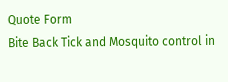Quote Form
Bite Back Tick and Mosquito control in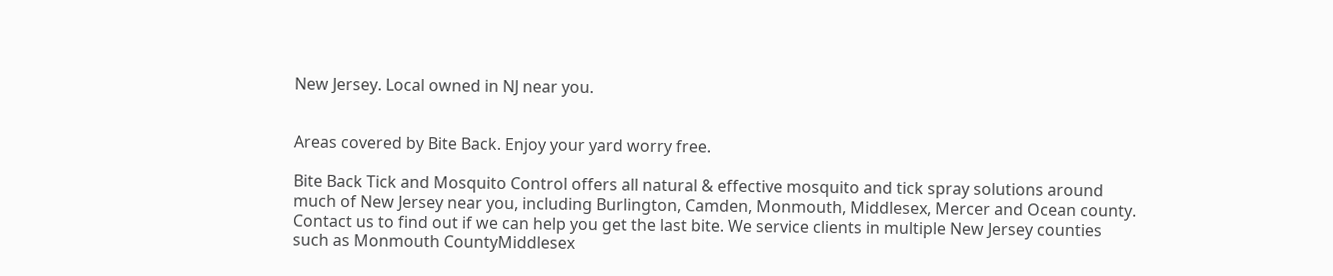New Jersey. Local owned in NJ near you.


Areas covered by Bite Back. Enjoy your yard worry free.

Bite Back Tick and Mosquito Control offers all natural & effective mosquito and tick spray solutions around much of New Jersey near you, including Burlington, Camden, Monmouth, Middlesex, Mercer and Ocean county. Contact us to find out if we can help you get the last bite. We service clients in multiple New Jersey counties such as Monmouth CountyMiddlesex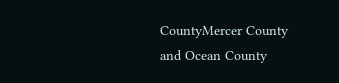CountyMercer County and Ocean County